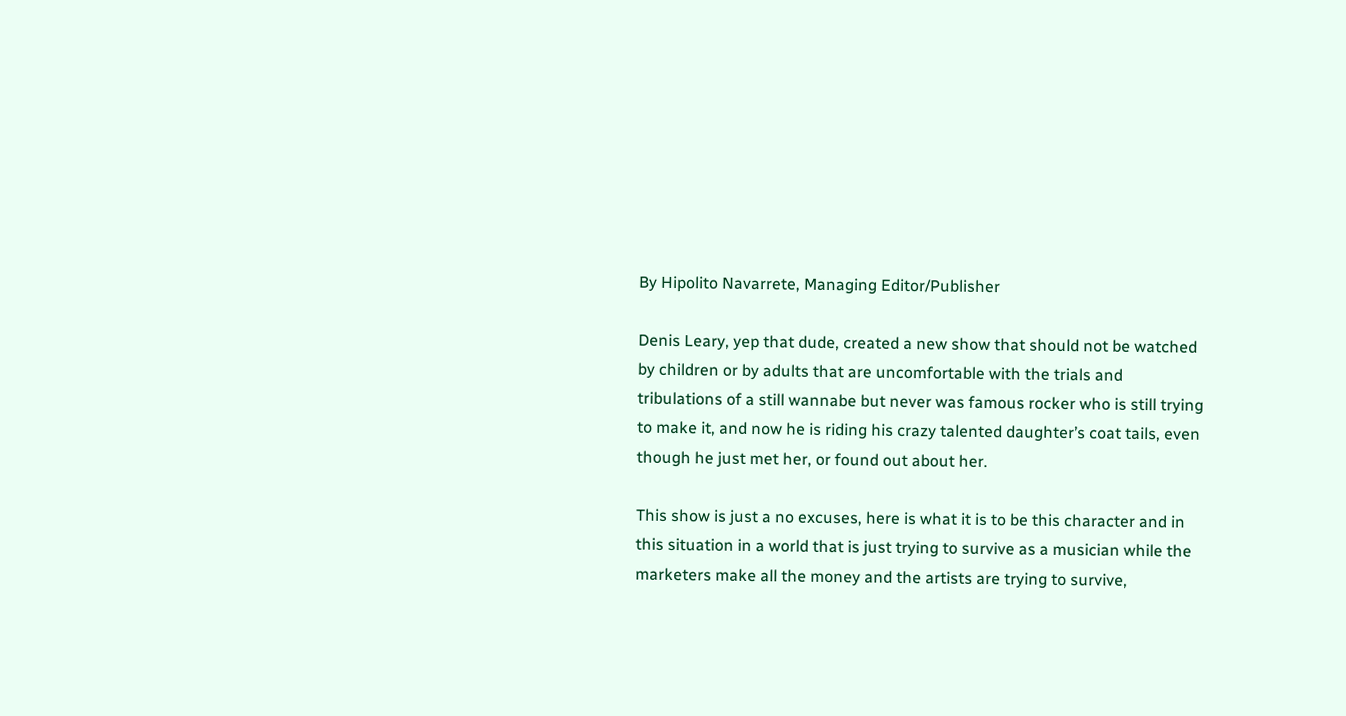By Hipolito Navarrete, Managing Editor/Publisher

Denis Leary, yep that dude, created a new show that should not be watched by children or by adults that are uncomfortable with the trials and tribulations of a still wannabe but never was famous rocker who is still trying to make it, and now he is riding his crazy talented daughter’s coat tails, even though he just met her, or found out about her.

This show is just a no excuses, here is what it is to be this character and in this situation in a world that is just trying to survive as a musician while the marketers make all the money and the artists are trying to survive,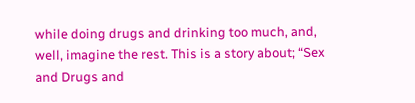while doing drugs and drinking too much, and, well, imagine the rest. This is a story about; “Sex and Drugs and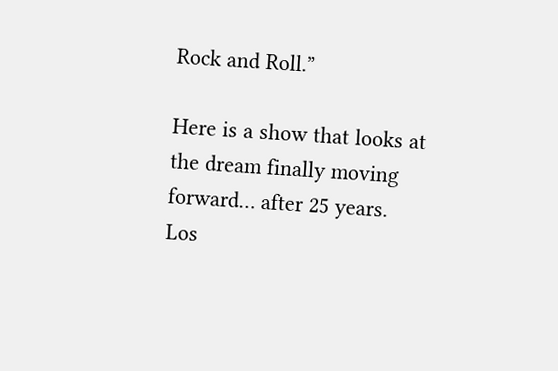Rock and Roll.”

Here is a show that looks at the dream finally moving forward… after 25 years. Los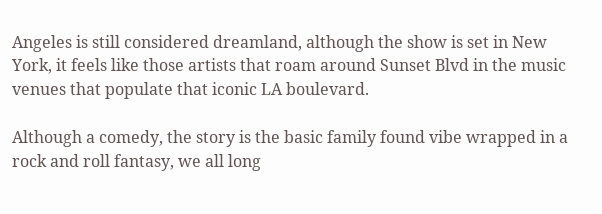Angeles is still considered dreamland, although the show is set in New York, it feels like those artists that roam around Sunset Blvd in the music venues that populate that iconic LA boulevard.

Although a comedy, the story is the basic family found vibe wrapped in a rock and roll fantasy, we all long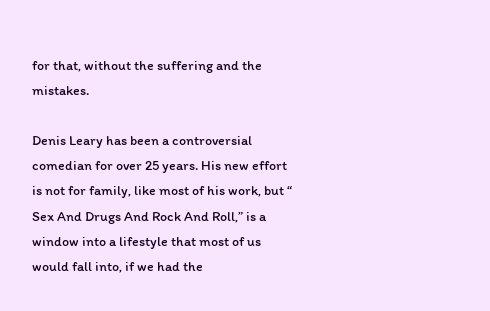for that, without the suffering and the mistakes.

Denis Leary has been a controversial comedian for over 25 years. His new effort is not for family, like most of his work, but “ Sex And Drugs And Rock And Roll,” is a window into a lifestyle that most of us would fall into, if we had the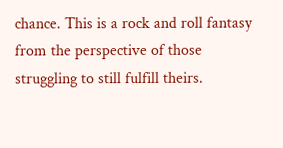chance. This is a rock and roll fantasy from the perspective of those struggling to still fulfill theirs.